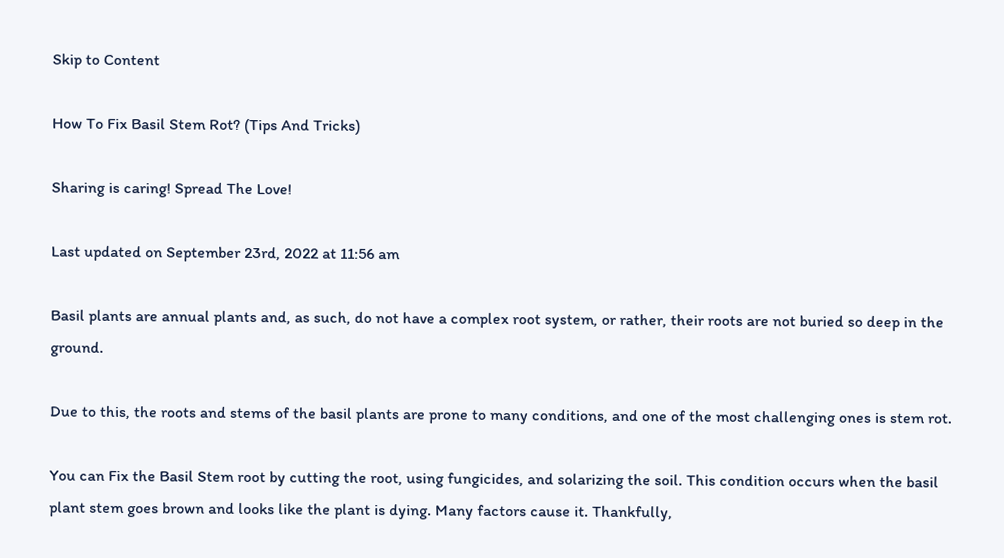Skip to Content

How To Fix Basil Stem Rot? (Tips And Tricks)

Sharing is caring! Spread The Love!

Last updated on September 23rd, 2022 at 11:56 am

Basil plants are annual plants and, as such, do not have a complex root system, or rather, their roots are not buried so deep in the ground.

Due to this, the roots and stems of the basil plants are prone to many conditions, and one of the most challenging ones is stem rot.

You can Fix the Basil Stem root by cutting the root, using fungicides, and solarizing the soil. This condition occurs when the basil plant stem goes brown and looks like the plant is dying. Many factors cause it. Thankfully,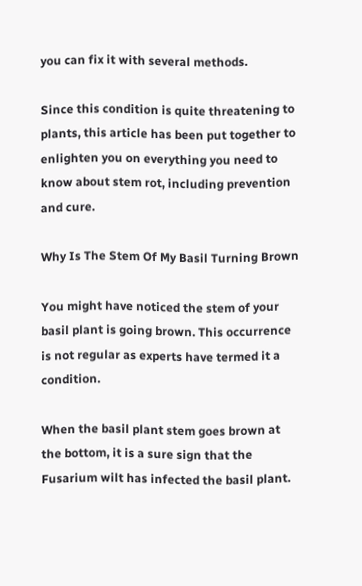you can fix it with several methods.

Since this condition is quite threatening to plants, this article has been put together to enlighten you on everything you need to know about stem rot, including prevention and cure.

Why Is The Stem Of My Basil Turning Brown

You might have noticed the stem of your basil plant is going brown. This occurrence is not regular as experts have termed it a condition.

When the basil plant stem goes brown at the bottom, it is a sure sign that the Fusarium wilt has infected the basil plant.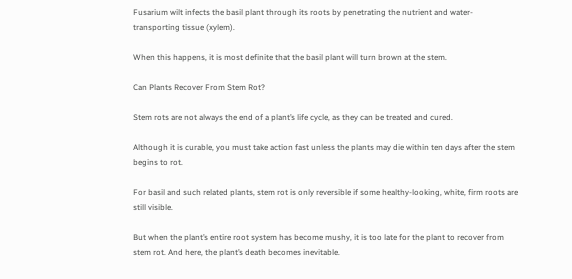Fusarium wilt infects the basil plant through its roots by penetrating the nutrient and water-transporting tissue (xylem).

When this happens, it is most definite that the basil plant will turn brown at the stem.

Can Plants Recover From Stem Rot?

Stem rots are not always the end of a plant’s life cycle, as they can be treated and cured.

Although it is curable, you must take action fast unless the plants may die within ten days after the stem begins to rot.

For basil and such related plants, stem rot is only reversible if some healthy-looking, white, firm roots are still visible.

But when the plant’s entire root system has become mushy, it is too late for the plant to recover from stem rot. And here, the plant’s death becomes inevitable.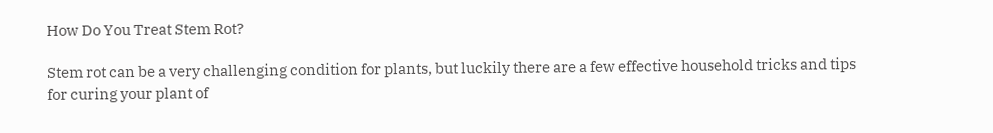How Do You Treat Stem Rot?

Stem rot can be a very challenging condition for plants, but luckily there are a few effective household tricks and tips for curing your plant of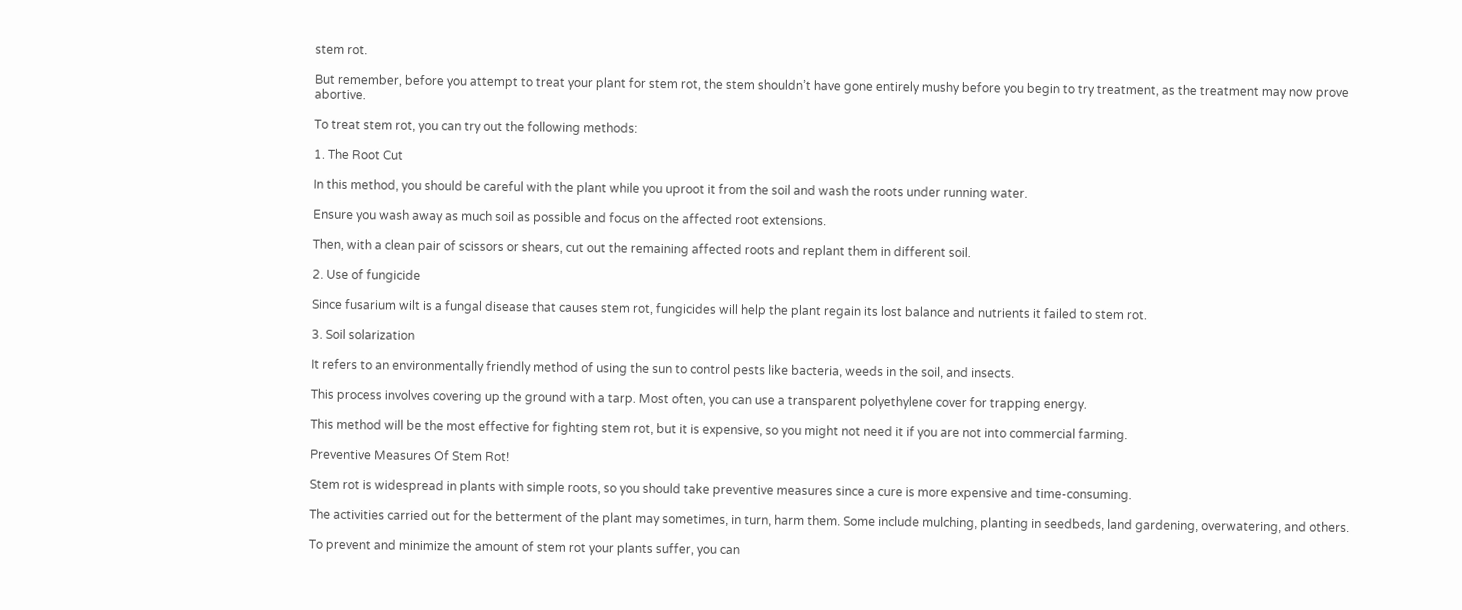stem rot.

But remember, before you attempt to treat your plant for stem rot, the stem shouldn’t have gone entirely mushy before you begin to try treatment, as the treatment may now prove abortive.

To treat stem rot, you can try out the following methods:

1. The Root Cut

In this method, you should be careful with the plant while you uproot it from the soil and wash the roots under running water.

Ensure you wash away as much soil as possible and focus on the affected root extensions.

Then, with a clean pair of scissors or shears, cut out the remaining affected roots and replant them in different soil.

2. Use of fungicide

Since fusarium wilt is a fungal disease that causes stem rot, fungicides will help the plant regain its lost balance and nutrients it failed to stem rot.

3. Soil solarization

It refers to an environmentally friendly method of using the sun to control pests like bacteria, weeds in the soil, and insects.

This process involves covering up the ground with a tarp. Most often, you can use a transparent polyethylene cover for trapping energy.

This method will be the most effective for fighting stem rot, but it is expensive, so you might not need it if you are not into commercial farming.

Preventive Measures Of Stem Rot!

Stem rot is widespread in plants with simple roots, so you should take preventive measures since a cure is more expensive and time-consuming.

The activities carried out for the betterment of the plant may sometimes, in turn, harm them. Some include mulching, planting in seedbeds, land gardening, overwatering, and others.

To prevent and minimize the amount of stem rot your plants suffer, you can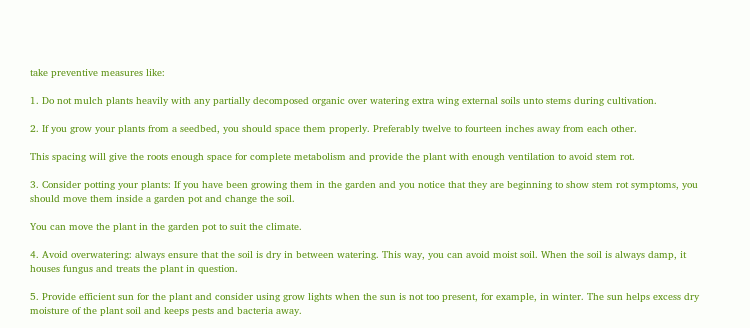take preventive measures like:

1. Do not mulch plants heavily with any partially decomposed organic over watering extra wing external soils unto stems during cultivation.

2. If you grow your plants from a seedbed, you should space them properly. Preferably twelve to fourteen inches away from each other.

This spacing will give the roots enough space for complete metabolism and provide the plant with enough ventilation to avoid stem rot.

3. Consider potting your plants: If you have been growing them in the garden and you notice that they are beginning to show stem rot symptoms, you should move them inside a garden pot and change the soil.

You can move the plant in the garden pot to suit the climate.

4. Avoid overwatering: always ensure that the soil is dry in between watering. This way, you can avoid moist soil. When the soil is always damp, it houses fungus and treats the plant in question.

5. Provide efficient sun for the plant and consider using grow lights when the sun is not too present, for example, in winter. The sun helps excess dry moisture of the plant soil and keeps pests and bacteria away.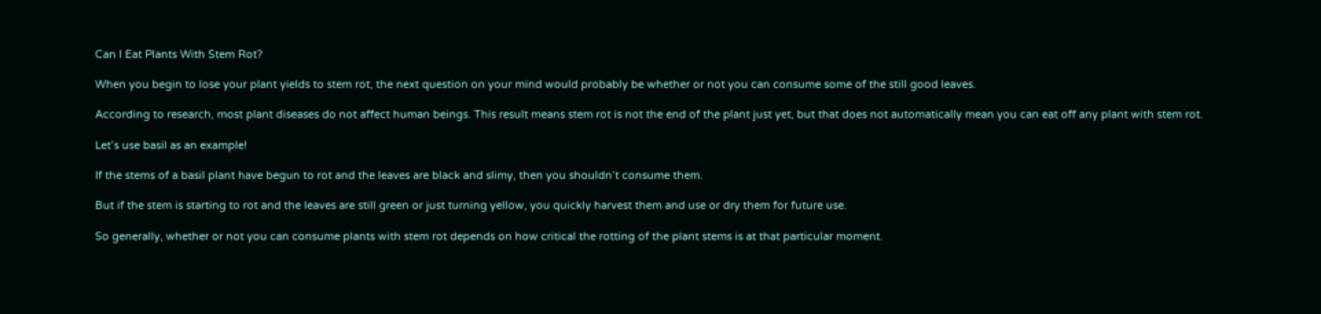Can I Eat Plants With Stem Rot?

When you begin to lose your plant yields to stem rot, the next question on your mind would probably be whether or not you can consume some of the still good leaves.

According to research, most plant diseases do not affect human beings. This result means stem rot is not the end of the plant just yet, but that does not automatically mean you can eat off any plant with stem rot.

Let’s use basil as an example!

If the stems of a basil plant have begun to rot and the leaves are black and slimy, then you shouldn’t consume them.

But if the stem is starting to rot and the leaves are still green or just turning yellow, you quickly harvest them and use or dry them for future use.

So generally, whether or not you can consume plants with stem rot depends on how critical the rotting of the plant stems is at that particular moment.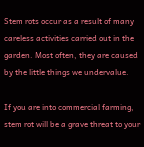Stem rots occur as a result of many careless activities carried out in the garden. Most often, they are caused by the little things we undervalue.

If you are into commercial farming, stem rot will be a grave threat to your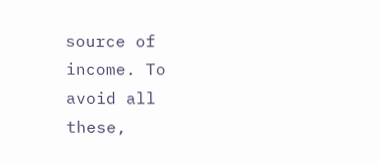source of income. To avoid all these,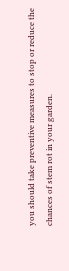you should take preventive measures to stop or reduce the chances of stem rot in your garden.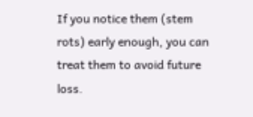If you notice them (stem rots) early enough, you can treat them to avoid future loss.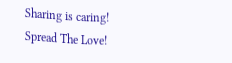Sharing is caring! Spread The Love!